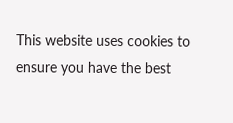This website uses cookies to ensure you have the best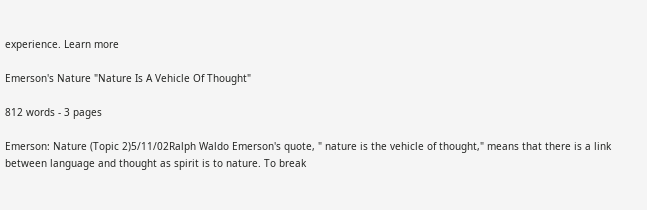experience. Learn more

Emerson's Nature "Nature Is A Vehicle Of Thought"

812 words - 3 pages

Emerson: Nature (Topic 2)5/11/02Ralph Waldo Emerson's quote, " nature is the vehicle of thought," means that there is a link between language and thought as spirit is to nature. To break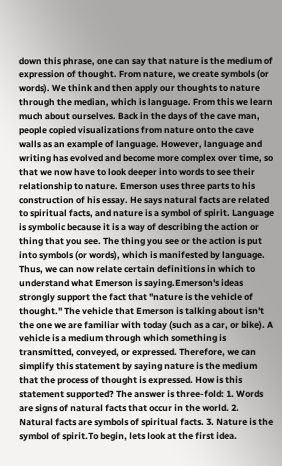down this phrase, one can say that nature is the medium of expression of thought. From nature, we create symbols (or words). We think and then apply our thoughts to nature through the median, which is language. From this we learn much about ourselves. Back in the days of the cave man, people copied visualizations from nature onto the cave walls as an example of language. However, language and writing has evolved and become more complex over time, so that we now have to look deeper into words to see their relationship to nature. Emerson uses three parts to his construction of his essay. He says natural facts are related to spiritual facts, and nature is a symbol of spirit. Language is symbolic because it is a way of describing the action or thing that you see. The thing you see or the action is put into symbols (or words), which is manifested by language. Thus, we can now relate certain definitions in which to understand what Emerson is saying.Emerson's ideas strongly support the fact that "nature is the vehicle of thought." The vehicle that Emerson is talking about isn't the one we are familiar with today (such as a car, or bike). A vehicle is a medium through which something is transmitted, conveyed, or expressed. Therefore, we can simplify this statement by saying nature is the medium that the process of thought is expressed. How is this statement supported? The answer is three-fold: 1. Words are signs of natural facts that occur in the world. 2. Natural facts are symbols of spiritual facts. 3. Nature is the symbol of spirit.To begin, lets look at the first idea.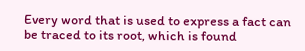Every word that is used to express a fact can be traced to its root, which is found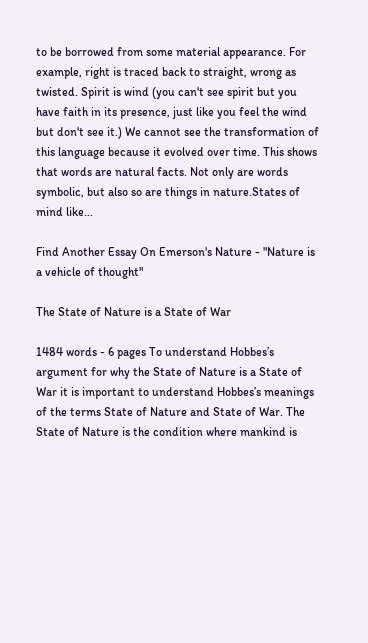to be borrowed from some material appearance. For example, right is traced back to straight, wrong as twisted. Spirit is wind (you can't see spirit but you have faith in its presence, just like you feel the wind but don't see it.) We cannot see the transformation of this language because it evolved over time. This shows that words are natural facts. Not only are words symbolic, but also so are things in nature.States of mind like...

Find Another Essay On Emerson's Nature - "Nature is a vehicle of thought"

The State of Nature is a State of War

1484 words - 6 pages To understand Hobbes’s argument for why the State of Nature is a State of War it is important to understand Hobbes’s meanings of the terms State of Nature and State of War. The State of Nature is the condition where mankind is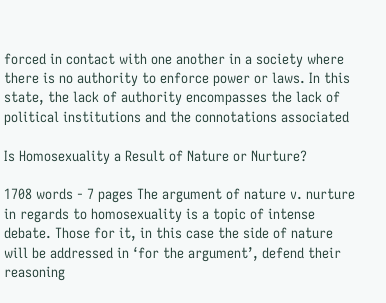forced in contact with one another in a society where there is no authority to enforce power or laws. In this state, the lack of authority encompasses the lack of political institutions and the connotations associated

Is Homosexuality a Result of Nature or Nurture?

1708 words - 7 pages The argument of nature v. nurture in regards to homosexuality is a topic of intense debate. Those for it, in this case the side of nature will be addressed in ‘for the argument’, defend their reasoning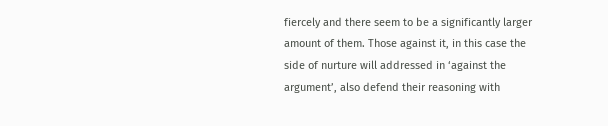fiercely and there seem to be a significantly larger amount of them. Those against it, in this case the side of nurture will addressed in ‘against the argument’, also defend their reasoning with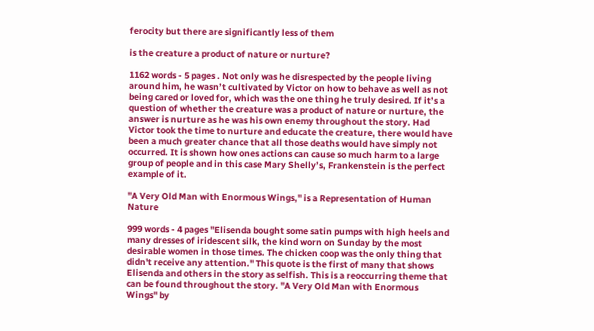ferocity but there are significantly less of them

is the creature a product of nature or nurture?

1162 words - 5 pages . Not only was he disrespected by the people living around him, he wasn’t cultivated by Victor on how to behave as well as not being cared or loved for, which was the one thing he truly desired. If it’s a question of whether the creature was a product of nature or nurture, the answer is nurture as he was his own enemy throughout the story. Had Victor took the time to nurture and educate the creature, there would have been a much greater chance that all those deaths would have simply not occurred. It is shown how ones actions can cause so much harm to a large group of people and in this case Mary Shelly’s, Frankenstein is the perfect example of it.

"A Very Old Man with Enormous Wings," is a Representation of Human Nature

999 words - 4 pages "Elisenda bought some satin pumps with high heels and many dresses of iridescent silk, the kind worn on Sunday by the most desirable women in those times. The chicken coop was the only thing that didn't receive any attention." This quote is the first of many that shows Elisenda and others in the story as selfish. This is a reoccurring theme that can be found throughout the story. "A Very Old Man with Enormous Wings" by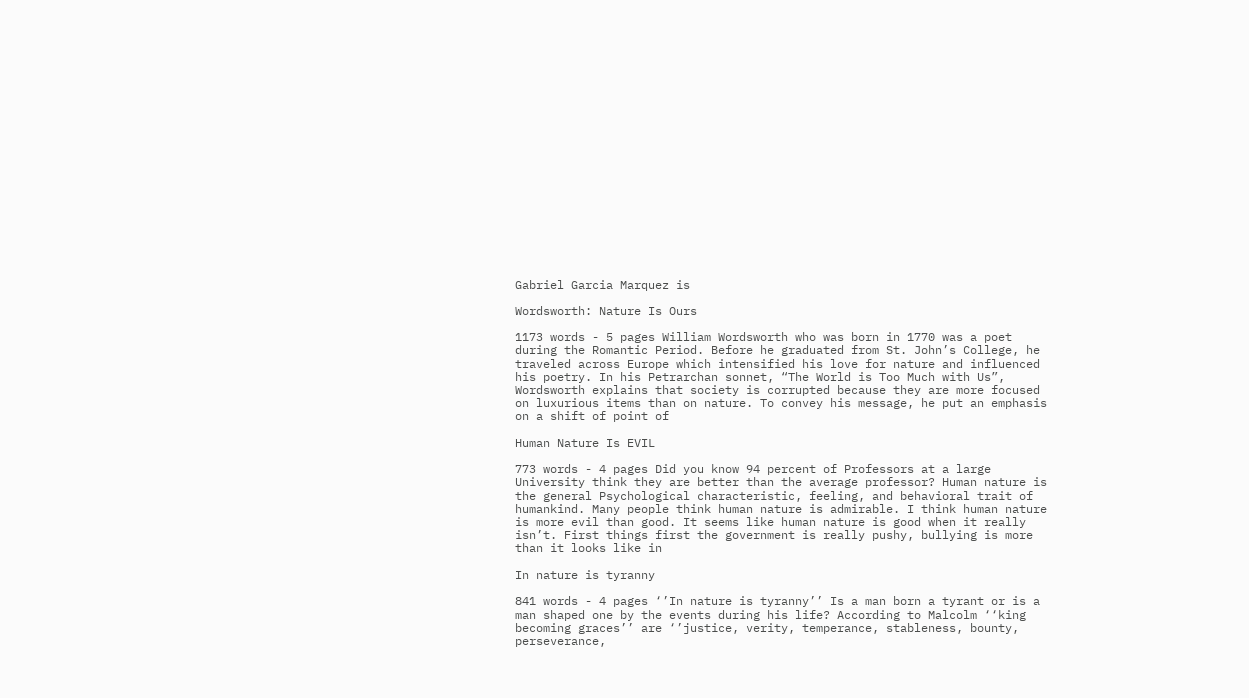Gabriel Garcia Marquez is

Wordsworth: Nature Is Ours

1173 words - 5 pages William Wordsworth who was born in 1770 was a poet during the Romantic Period. Before he graduated from St. John’s College, he traveled across Europe which intensified his love for nature and influenced his poetry. In his Petrarchan sonnet, “The World is Too Much with Us”, Wordsworth explains that society is corrupted because they are more focused on luxurious items than on nature. To convey his message, he put an emphasis on a shift of point of

Human Nature Is EVIL

773 words - 4 pages Did you know 94 percent of Professors at a large University think they are better than the average professor? Human nature is the general Psychological characteristic, feeling, and behavioral trait of humankind. Many people think human nature is admirable. I think human nature is more evil than good. It seems like human nature is good when it really isn’t. First things first the government is really pushy, bullying is more than it looks like in

In nature is tyranny

841 words - 4 pages ‘’In nature is tyranny’’ Is a man born a tyrant or is a man shaped one by the events during his life? According to Malcolm ‘‘king becoming graces’’ are ‘’justice, verity, temperance, stableness, bounty, perseverance,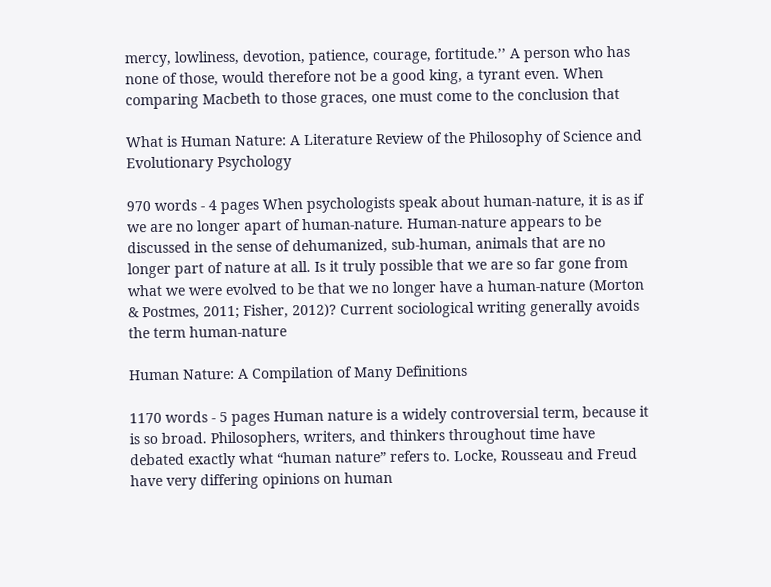mercy, lowliness, devotion, patience, courage, fortitude.’’ A person who has none of those, would therefore not be a good king, a tyrant even. When comparing Macbeth to those graces, one must come to the conclusion that

What is Human Nature: A Literature Review of the Philosophy of Science and Evolutionary Psychology

970 words - 4 pages When psychologists speak about human-nature, it is as if we are no longer apart of human-nature. Human-nature appears to be discussed in the sense of dehumanized, sub-human, animals that are no longer part of nature at all. Is it truly possible that we are so far gone from what we were evolved to be that we no longer have a human-nature (Morton & Postmes, 2011; Fisher, 2012)? Current sociological writing generally avoids the term human-nature

Human Nature: A Compilation of Many Definitions

1170 words - 5 pages Human nature is a widely controversial term, because it is so broad. Philosophers, writers, and thinkers throughout time have debated exactly what “human nature” refers to. Locke, Rousseau and Freud have very differing opinions on human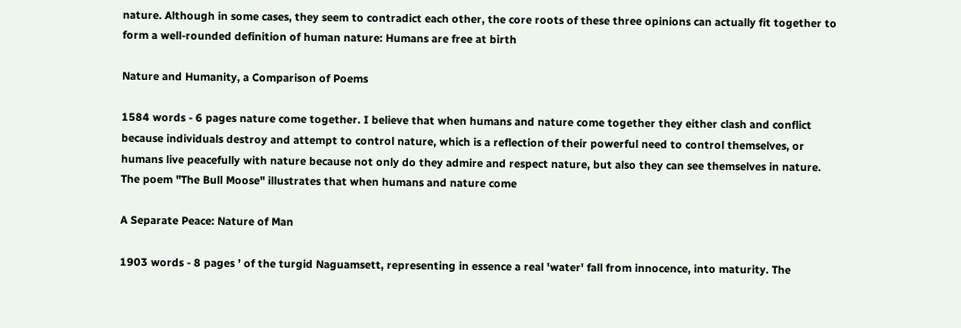nature. Although in some cases, they seem to contradict each other, the core roots of these three opinions can actually fit together to form a well-rounded definition of human nature: Humans are free at birth

Nature and Humanity, a Comparison of Poems

1584 words - 6 pages nature come together. I believe that when humans and nature come together they either clash and conflict because individuals destroy and attempt to control nature, which is a reflection of their powerful need to control themselves, or humans live peacefully with nature because not only do they admire and respect nature, but also they can see themselves in nature. The poem "The Bull Moose" illustrates that when humans and nature come

A Separate Peace: Nature of Man

1903 words - 8 pages ’ of the turgid Naguamsett, representing in essence a real 'water' fall from innocence, into maturity. The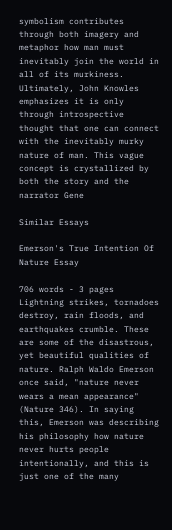symbolism contributes through both imagery and metaphor how man must inevitably join the world in all of its murkiness. Ultimately, John Knowles emphasizes it is only through introspective thought that one can connect with the inevitably murky nature of man. This vague concept is crystallized by both the story and the narrator Gene

Similar Essays

Emerson's True Intention Of Nature Essay

706 words - 3 pages Lightning strikes, tornadoes destroy, rain floods, and earthquakes crumble. These are some of the disastrous, yet beautiful qualities of nature. Ralph Waldo Emerson once said, "nature never wears a mean appearance" (Nature 346). In saying this, Emerson was describing his philosophy how nature never hurts people intentionally, and this is just one of the many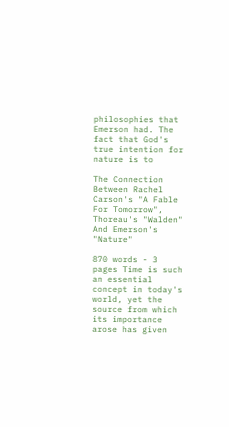philosophies that Emerson had. The fact that God's true intention for nature is to

The Connection Between Rachel Carson's "A Fable For Tomorrow", Thoreau's "Walden" And Emerson's "Nature"

870 words - 3 pages Time is such an essential concept in today's world, yet the source from which its importance arose has given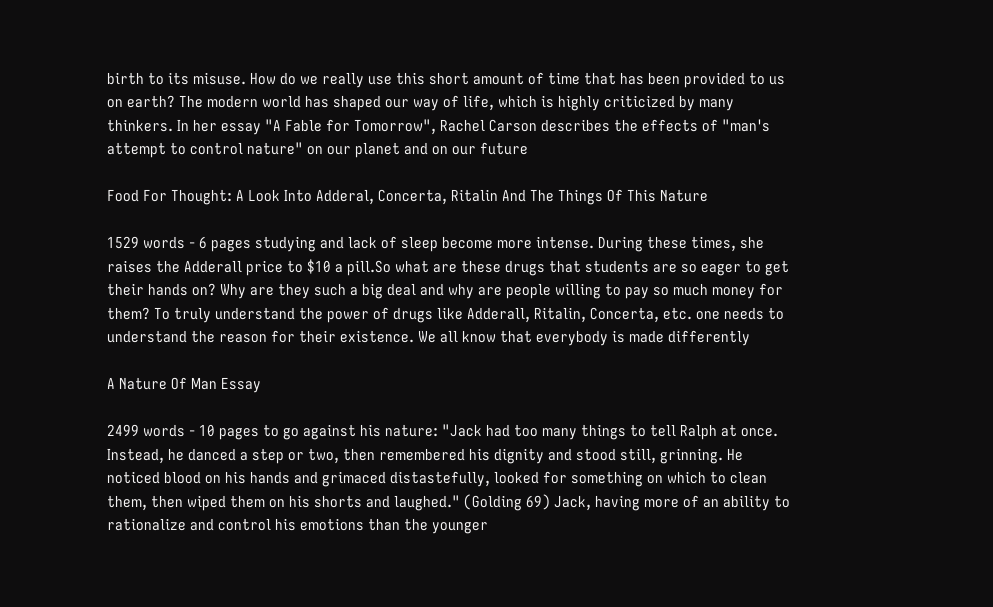birth to its misuse. How do we really use this short amount of time that has been provided to us on earth? The modern world has shaped our way of life, which is highly criticized by many thinkers. In her essay "A Fable for Tomorrow", Rachel Carson describes the effects of "man's attempt to control nature" on our planet and on our future

Food For Thought: A Look Into Adderal, Concerta, Ritalin And The Things Of This Nature

1529 words - 6 pages studying and lack of sleep become more intense. During these times, she raises the Adderall price to $10 a pill.So what are these drugs that students are so eager to get their hands on? Why are they such a big deal and why are people willing to pay so much money for them? To truly understand the power of drugs like Adderall, Ritalin, Concerta, etc. one needs to understand the reason for their existence. We all know that everybody is made differently

A Nature Of Man Essay

2499 words - 10 pages to go against his nature: "Jack had too many things to tell Ralph at once. Instead, he danced a step or two, then remembered his dignity and stood still, grinning. He noticed blood on his hands and grimaced distastefully, looked for something on which to clean them, then wiped them on his shorts and laughed." (Golding 69) Jack, having more of an ability to rationalize and control his emotions than the younger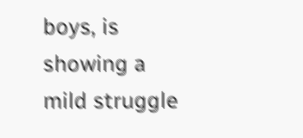boys, is showing a mild struggle